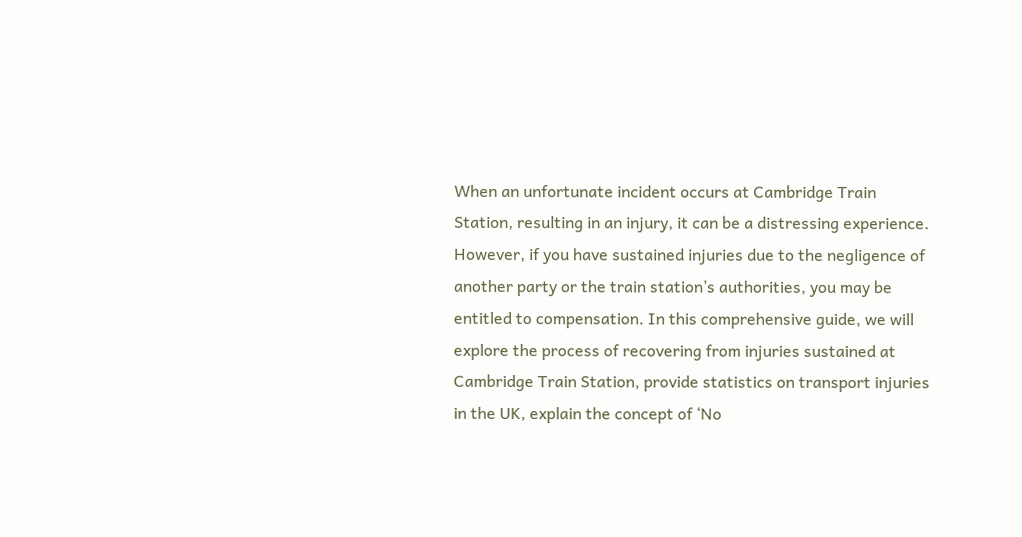When an unfortunate incident occurs at Cambridge Train Station, resulting in an injury, it can be a distressing experience. However, if you have sustained injuries due to the negligence of another party or the train station’s authorities, you may be entitled to compensation. In this comprehensive guide, we will explore the process of recovering from injuries sustained at Cambridge Train Station, provide statistics on transport injuries in the UK, explain the concept of ‘No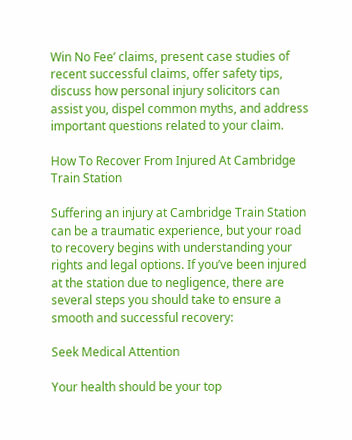Win No Fee’ claims, present case studies of recent successful claims, offer safety tips, discuss how personal injury solicitors can assist you, dispel common myths, and address important questions related to your claim.

How To Recover From Injured At Cambridge Train Station

Suffering an injury at Cambridge Train Station can be a traumatic experience, but your road to recovery begins with understanding your rights and legal options. If you’ve been injured at the station due to negligence, there are several steps you should take to ensure a smooth and successful recovery:

Seek Medical Attention

Your health should be your top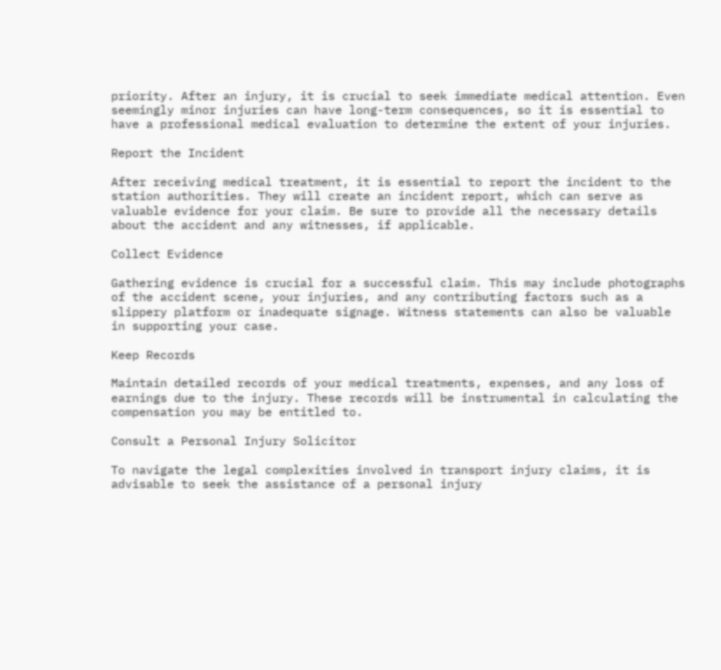priority. After an injury, it is crucial to seek immediate medical attention. Even seemingly minor injuries can have long-term consequences, so it is essential to have a professional medical evaluation to determine the extent of your injuries.

Report the Incident

After receiving medical treatment, it is essential to report the incident to the station authorities. They will create an incident report, which can serve as valuable evidence for your claim. Be sure to provide all the necessary details about the accident and any witnesses, if applicable.

Collect Evidence

Gathering evidence is crucial for a successful claim. This may include photographs of the accident scene, your injuries, and any contributing factors such as a slippery platform or inadequate signage. Witness statements can also be valuable in supporting your case.

Keep Records

Maintain detailed records of your medical treatments, expenses, and any loss of earnings due to the injury. These records will be instrumental in calculating the compensation you may be entitled to.

Consult a Personal Injury Solicitor

To navigate the legal complexities involved in transport injury claims, it is advisable to seek the assistance of a personal injury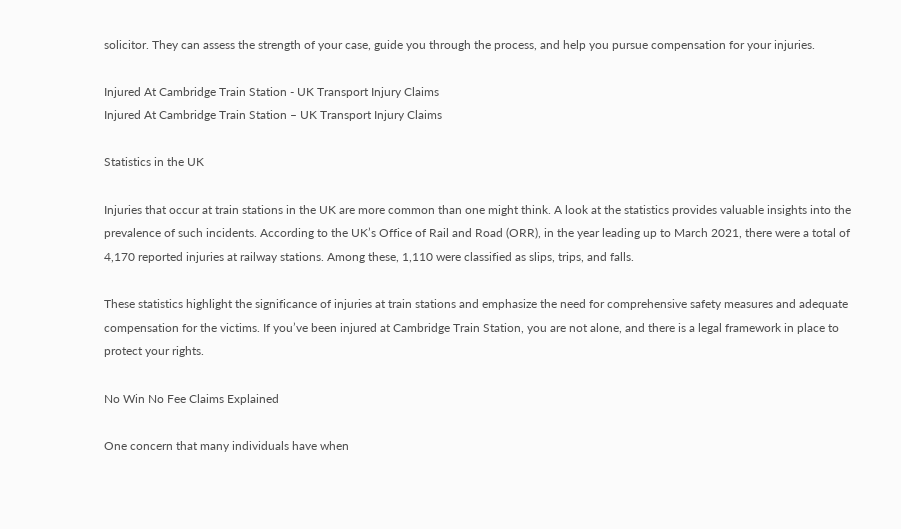solicitor. They can assess the strength of your case, guide you through the process, and help you pursue compensation for your injuries.

Injured At Cambridge Train Station - UK Transport Injury Claims
Injured At Cambridge Train Station – UK Transport Injury Claims

Statistics in the UK

Injuries that occur at train stations in the UK are more common than one might think. A look at the statistics provides valuable insights into the prevalence of such incidents. According to the UK’s Office of Rail and Road (ORR), in the year leading up to March 2021, there were a total of 4,170 reported injuries at railway stations. Among these, 1,110 were classified as slips, trips, and falls.

These statistics highlight the significance of injuries at train stations and emphasize the need for comprehensive safety measures and adequate compensation for the victims. If you’ve been injured at Cambridge Train Station, you are not alone, and there is a legal framework in place to protect your rights.

No Win No Fee Claims Explained

One concern that many individuals have when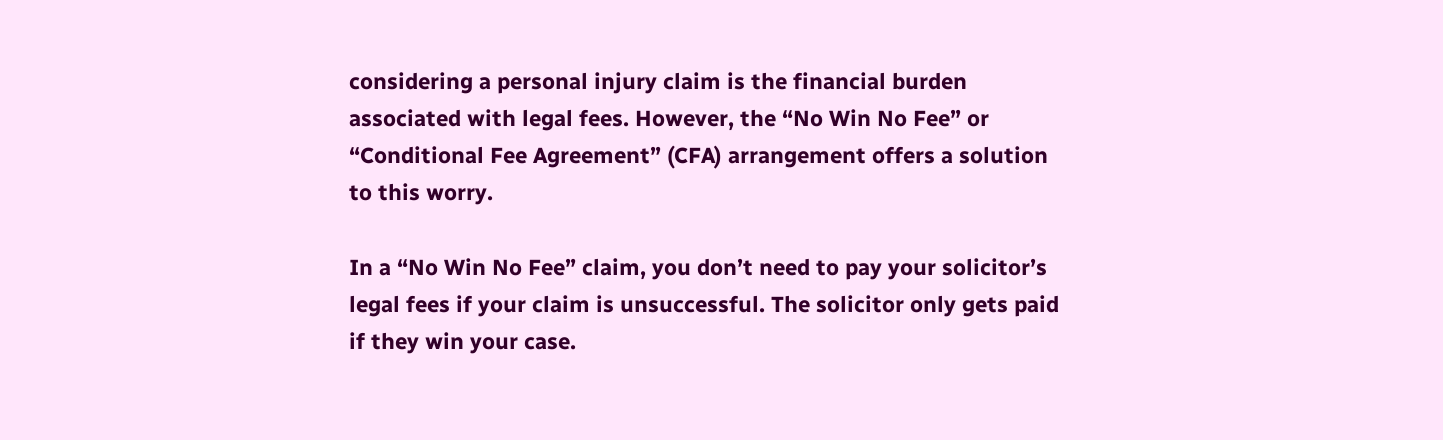considering a personal injury claim is the financial burden associated with legal fees. However, the “No Win No Fee” or “Conditional Fee Agreement” (CFA) arrangement offers a solution to this worry.

In a “No Win No Fee” claim, you don’t need to pay your solicitor’s legal fees if your claim is unsuccessful. The solicitor only gets paid if they win your case.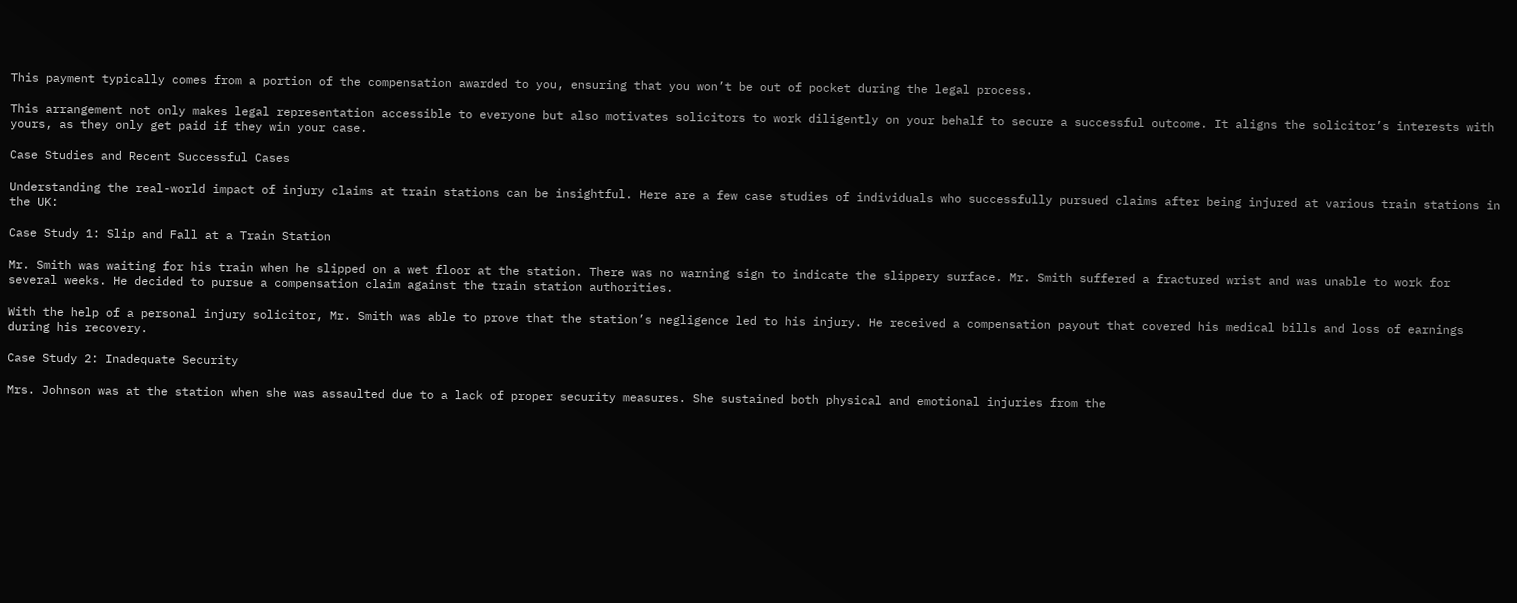This payment typically comes from a portion of the compensation awarded to you, ensuring that you won’t be out of pocket during the legal process.

This arrangement not only makes legal representation accessible to everyone but also motivates solicitors to work diligently on your behalf to secure a successful outcome. It aligns the solicitor’s interests with yours, as they only get paid if they win your case.

Case Studies and Recent Successful Cases

Understanding the real-world impact of injury claims at train stations can be insightful. Here are a few case studies of individuals who successfully pursued claims after being injured at various train stations in the UK:

Case Study 1: Slip and Fall at a Train Station

Mr. Smith was waiting for his train when he slipped on a wet floor at the station. There was no warning sign to indicate the slippery surface. Mr. Smith suffered a fractured wrist and was unable to work for several weeks. He decided to pursue a compensation claim against the train station authorities.

With the help of a personal injury solicitor, Mr. Smith was able to prove that the station’s negligence led to his injury. He received a compensation payout that covered his medical bills and loss of earnings during his recovery.

Case Study 2: Inadequate Security

Mrs. Johnson was at the station when she was assaulted due to a lack of proper security measures. She sustained both physical and emotional injuries from the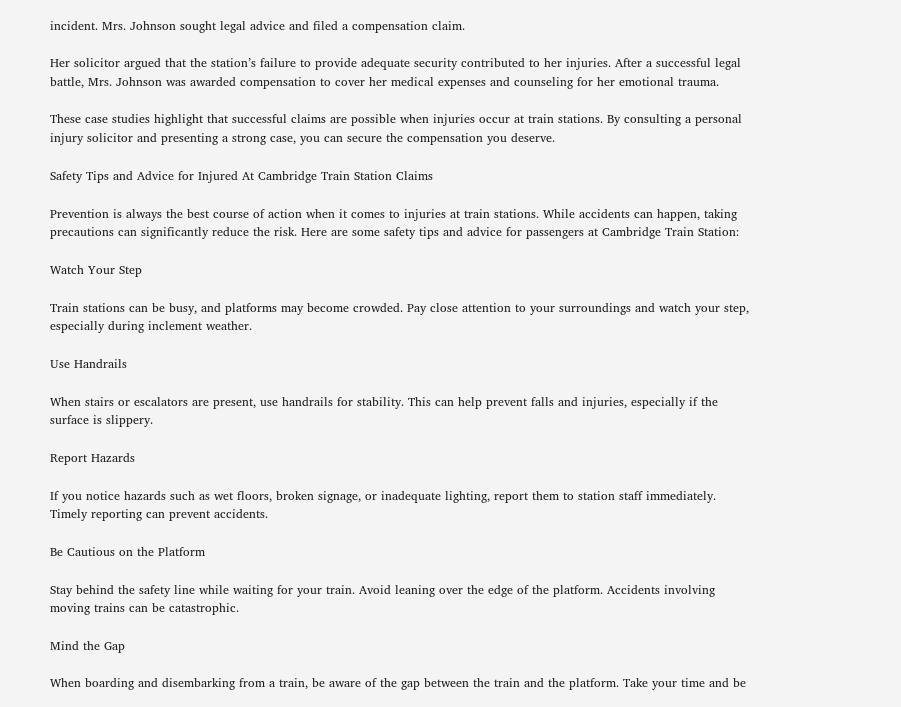incident. Mrs. Johnson sought legal advice and filed a compensation claim.

Her solicitor argued that the station’s failure to provide adequate security contributed to her injuries. After a successful legal battle, Mrs. Johnson was awarded compensation to cover her medical expenses and counseling for her emotional trauma.

These case studies highlight that successful claims are possible when injuries occur at train stations. By consulting a personal injury solicitor and presenting a strong case, you can secure the compensation you deserve.

Safety Tips and Advice for Injured At Cambridge Train Station Claims

Prevention is always the best course of action when it comes to injuries at train stations. While accidents can happen, taking precautions can significantly reduce the risk. Here are some safety tips and advice for passengers at Cambridge Train Station:

Watch Your Step

Train stations can be busy, and platforms may become crowded. Pay close attention to your surroundings and watch your step, especially during inclement weather.

Use Handrails

When stairs or escalators are present, use handrails for stability. This can help prevent falls and injuries, especially if the surface is slippery.

Report Hazards

If you notice hazards such as wet floors, broken signage, or inadequate lighting, report them to station staff immediately. Timely reporting can prevent accidents.

Be Cautious on the Platform

Stay behind the safety line while waiting for your train. Avoid leaning over the edge of the platform. Accidents involving moving trains can be catastrophic.

Mind the Gap

When boarding and disembarking from a train, be aware of the gap between the train and the platform. Take your time and be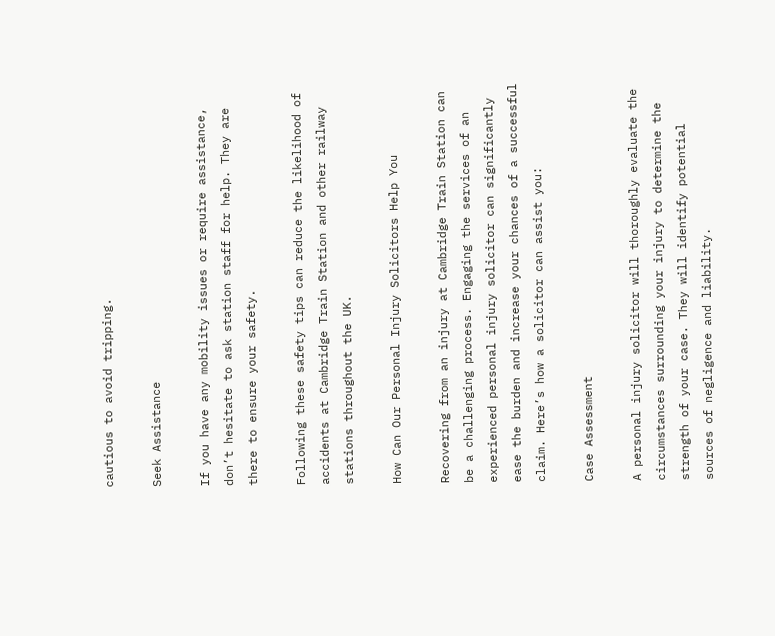cautious to avoid tripping.

Seek Assistance

If you have any mobility issues or require assistance, don’t hesitate to ask station staff for help. They are there to ensure your safety.

Following these safety tips can reduce the likelihood of accidents at Cambridge Train Station and other railway stations throughout the UK.

How Can Our Personal Injury Solicitors Help You

Recovering from an injury at Cambridge Train Station can be a challenging process. Engaging the services of an experienced personal injury solicitor can significantly ease the burden and increase your chances of a successful claim. Here’s how a solicitor can assist you:

Case Assessment

A personal injury solicitor will thoroughly evaluate the circumstances surrounding your injury to determine the strength of your case. They will identify potential sources of negligence and liability.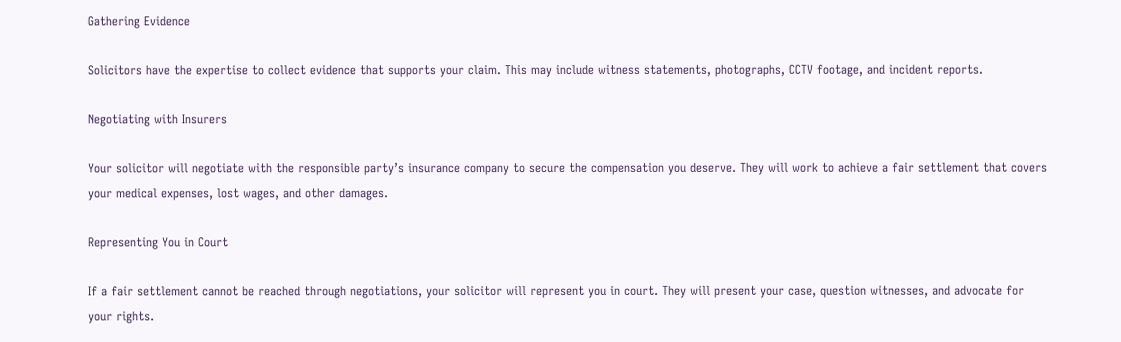Gathering Evidence

Solicitors have the expertise to collect evidence that supports your claim. This may include witness statements, photographs, CCTV footage, and incident reports.

Negotiating with Insurers

Your solicitor will negotiate with the responsible party’s insurance company to secure the compensation you deserve. They will work to achieve a fair settlement that covers your medical expenses, lost wages, and other damages.

Representing You in Court

If a fair settlement cannot be reached through negotiations, your solicitor will represent you in court. They will present your case, question witnesses, and advocate for your rights.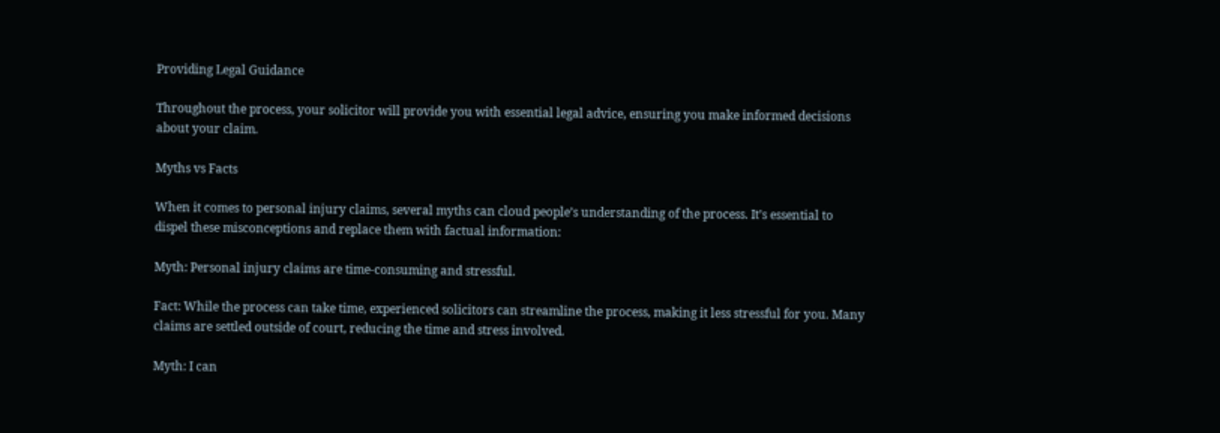Providing Legal Guidance

Throughout the process, your solicitor will provide you with essential legal advice, ensuring you make informed decisions about your claim.

Myths vs Facts

When it comes to personal injury claims, several myths can cloud people’s understanding of the process. It’s essential to dispel these misconceptions and replace them with factual information:

Myth: Personal injury claims are time-consuming and stressful.

Fact: While the process can take time, experienced solicitors can streamline the process, making it less stressful for you. Many claims are settled outside of court, reducing the time and stress involved.

Myth: I can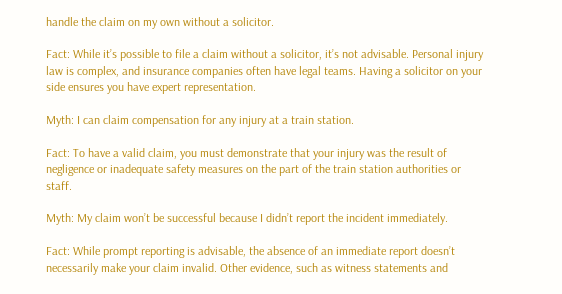handle the claim on my own without a solicitor.

Fact: While it’s possible to file a claim without a solicitor, it’s not advisable. Personal injury law is complex, and insurance companies often have legal teams. Having a solicitor on your side ensures you have expert representation.

Myth: I can claim compensation for any injury at a train station.

Fact: To have a valid claim, you must demonstrate that your injury was the result of negligence or inadequate safety measures on the part of the train station authorities or staff.

Myth: My claim won’t be successful because I didn’t report the incident immediately.

Fact: While prompt reporting is advisable, the absence of an immediate report doesn’t necessarily make your claim invalid. Other evidence, such as witness statements and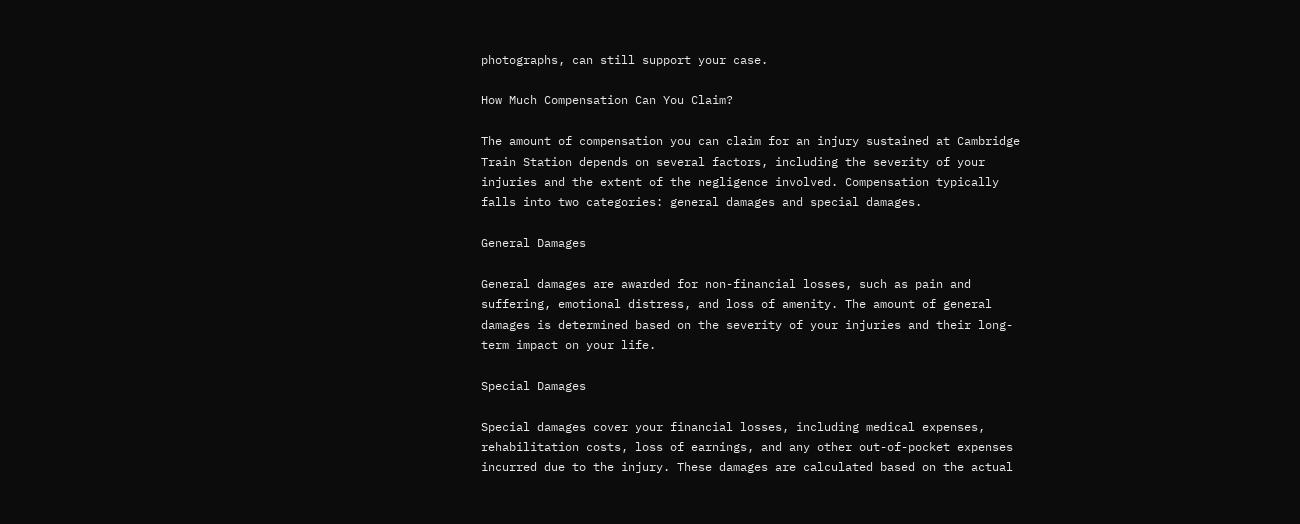photographs, can still support your case.

How Much Compensation Can You Claim?

The amount of compensation you can claim for an injury sustained at Cambridge Train Station depends on several factors, including the severity of your injuries and the extent of the negligence involved. Compensation typically falls into two categories: general damages and special damages.

General Damages

General damages are awarded for non-financial losses, such as pain and suffering, emotional distress, and loss of amenity. The amount of general damages is determined based on the severity of your injuries and their long-term impact on your life.

Special Damages

Special damages cover your financial losses, including medical expenses, rehabilitation costs, loss of earnings, and any other out-of-pocket expenses incurred due to the injury. These damages are calculated based on the actual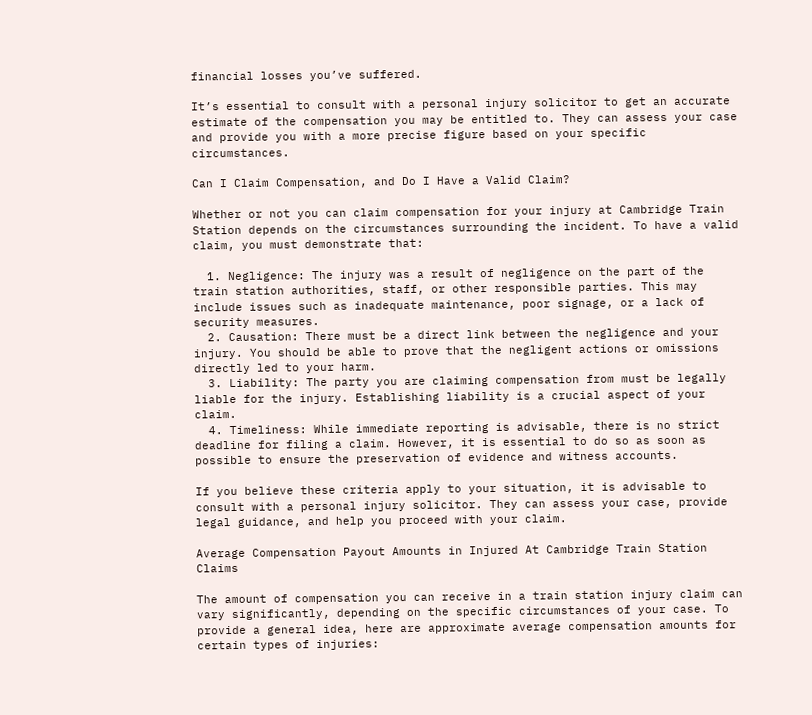financial losses you’ve suffered.

It’s essential to consult with a personal injury solicitor to get an accurate estimate of the compensation you may be entitled to. They can assess your case and provide you with a more precise figure based on your specific circumstances.

Can I Claim Compensation, and Do I Have a Valid Claim?

Whether or not you can claim compensation for your injury at Cambridge Train Station depends on the circumstances surrounding the incident. To have a valid claim, you must demonstrate that:

  1. Negligence: The injury was a result of negligence on the part of the train station authorities, staff, or other responsible parties. This may include issues such as inadequate maintenance, poor signage, or a lack of security measures.
  2. Causation: There must be a direct link between the negligence and your injury. You should be able to prove that the negligent actions or omissions directly led to your harm.
  3. Liability: The party you are claiming compensation from must be legally liable for the injury. Establishing liability is a crucial aspect of your claim.
  4. Timeliness: While immediate reporting is advisable, there is no strict deadline for filing a claim. However, it is essential to do so as soon as possible to ensure the preservation of evidence and witness accounts.

If you believe these criteria apply to your situation, it is advisable to consult with a personal injury solicitor. They can assess your case, provide legal guidance, and help you proceed with your claim.

Average Compensation Payout Amounts in Injured At Cambridge Train Station Claims

The amount of compensation you can receive in a train station injury claim can vary significantly, depending on the specific circumstances of your case. To provide a general idea, here are approximate average compensation amounts for certain types of injuries: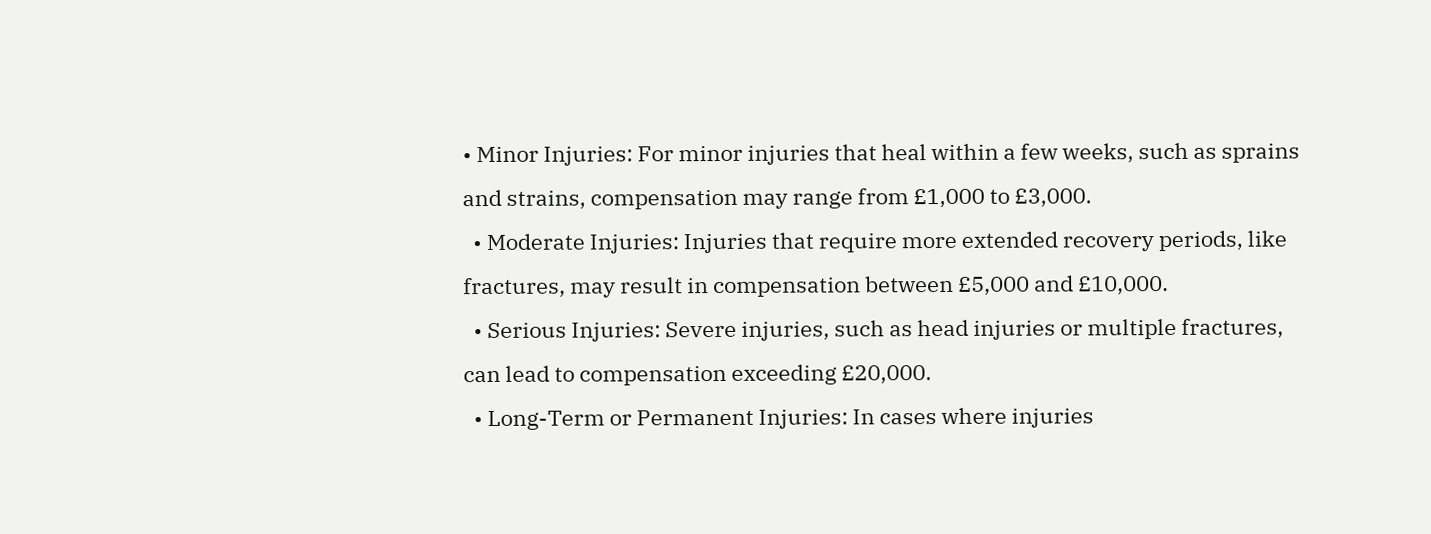• Minor Injuries: For minor injuries that heal within a few weeks, such as sprains and strains, compensation may range from £1,000 to £3,000.
  • Moderate Injuries: Injuries that require more extended recovery periods, like fractures, may result in compensation between £5,000 and £10,000.
  • Serious Injuries: Severe injuries, such as head injuries or multiple fractures, can lead to compensation exceeding £20,000.
  • Long-Term or Permanent Injuries: In cases where injuries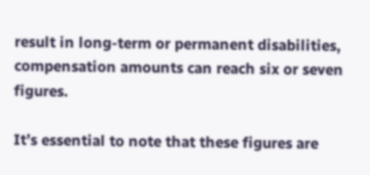result in long-term or permanent disabilities, compensation amounts can reach six or seven figures.

It’s essential to note that these figures are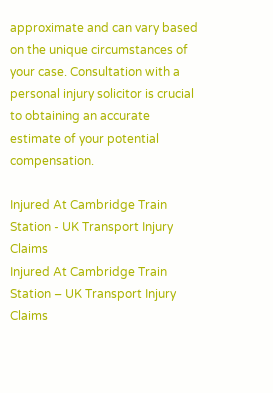approximate and can vary based on the unique circumstances of your case. Consultation with a personal injury solicitor is crucial to obtaining an accurate estimate of your potential compensation.

Injured At Cambridge Train Station - UK Transport Injury Claims
Injured At Cambridge Train Station – UK Transport Injury Claims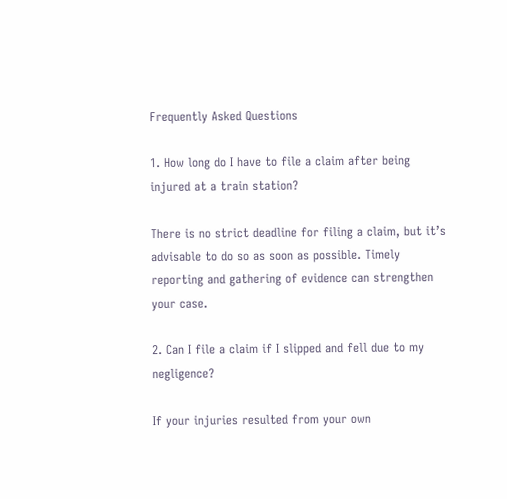Frequently Asked Questions

1. How long do I have to file a claim after being injured at a train station?

There is no strict deadline for filing a claim, but it’s advisable to do so as soon as possible. Timely reporting and gathering of evidence can strengthen your case.

2. Can I file a claim if I slipped and fell due to my negligence?

If your injuries resulted from your own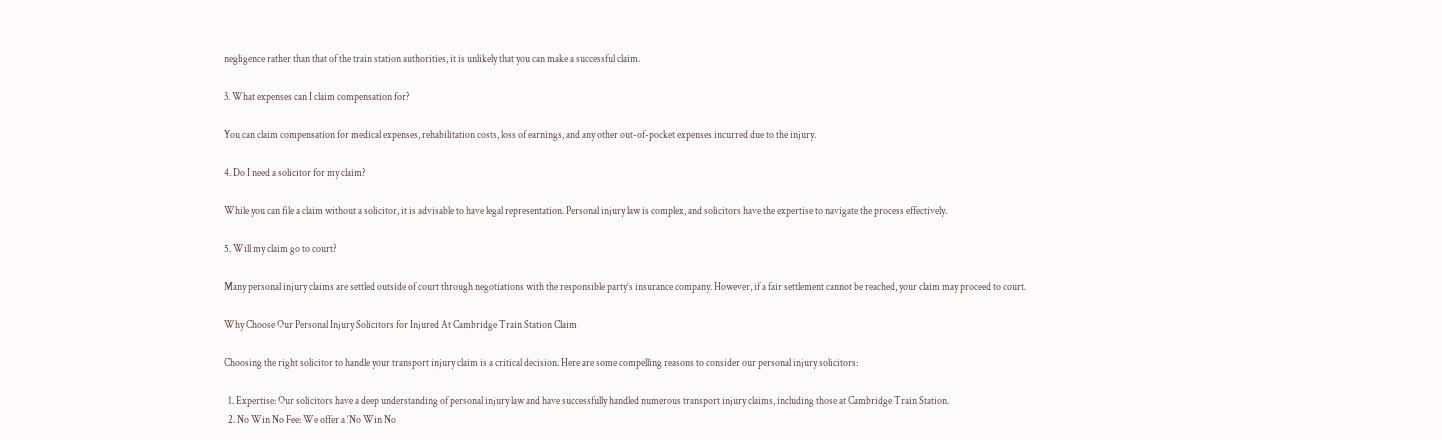negligence rather than that of the train station authorities, it is unlikely that you can make a successful claim.

3. What expenses can I claim compensation for?

You can claim compensation for medical expenses, rehabilitation costs, loss of earnings, and any other out-of-pocket expenses incurred due to the injury.

4. Do I need a solicitor for my claim?

While you can file a claim without a solicitor, it is advisable to have legal representation. Personal injury law is complex, and solicitors have the expertise to navigate the process effectively.

5. Will my claim go to court?

Many personal injury claims are settled outside of court through negotiations with the responsible party’s insurance company. However, if a fair settlement cannot be reached, your claim may proceed to court.

Why Choose Our Personal Injury Solicitors for Injured At Cambridge Train Station Claim

Choosing the right solicitor to handle your transport injury claim is a critical decision. Here are some compelling reasons to consider our personal injury solicitors:

  1. Expertise: Our solicitors have a deep understanding of personal injury law and have successfully handled numerous transport injury claims, including those at Cambridge Train Station.
  2. No Win No Fee: We offer a ‘No Win No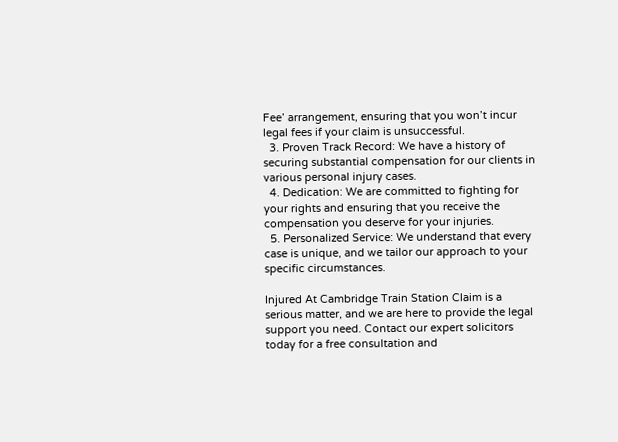Fee’ arrangement, ensuring that you won’t incur legal fees if your claim is unsuccessful.
  3. Proven Track Record: We have a history of securing substantial compensation for our clients in various personal injury cases.
  4. Dedication: We are committed to fighting for your rights and ensuring that you receive the compensation you deserve for your injuries.
  5. Personalized Service: We understand that every case is unique, and we tailor our approach to your specific circumstances.

Injured At Cambridge Train Station Claim is a serious matter, and we are here to provide the legal support you need. Contact our expert solicitors today for a free consultation and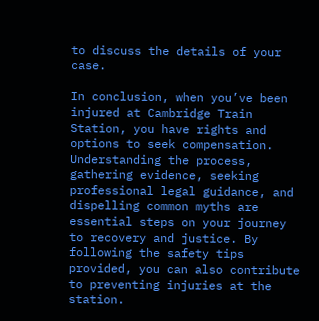to discuss the details of your case.

In conclusion, when you’ve been injured at Cambridge Train Station, you have rights and options to seek compensation. Understanding the process, gathering evidence, seeking professional legal guidance, and dispelling common myths are essential steps on your journey to recovery and justice. By following the safety tips provided, you can also contribute to preventing injuries at the station.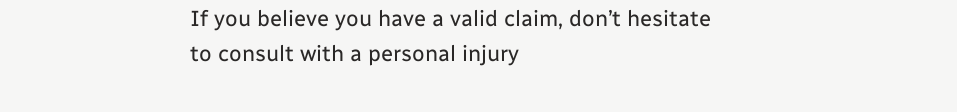If you believe you have a valid claim, don’t hesitate to consult with a personal injury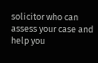solicitor who can assess your case and help you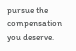pursue the compensation you deserve.